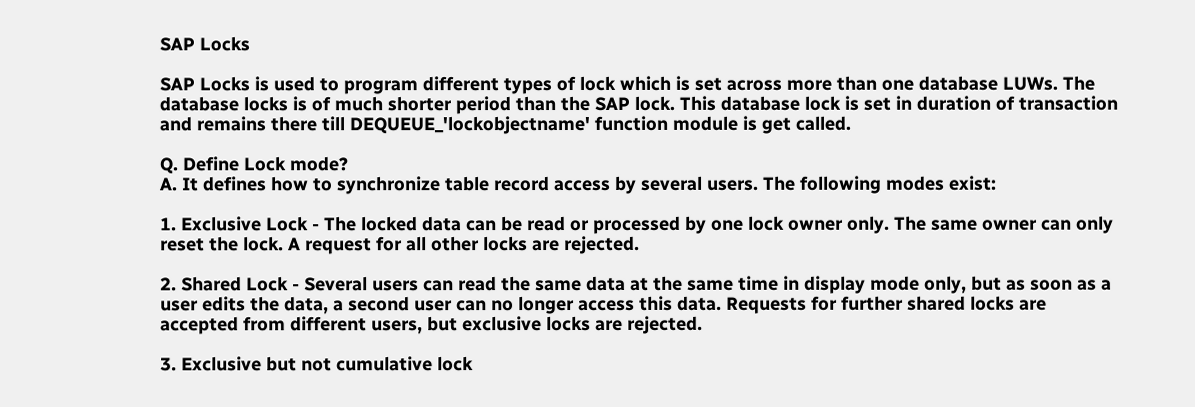SAP Locks

SAP Locks is used to program different types of lock which is set across more than one database LUWs. The database locks is of much shorter period than the SAP lock. This database lock is set in duration of transaction and remains there till DEQUEUE_'lockobjectname' function module is get called.

Q. Define Lock mode?
A. It defines how to synchronize table record access by several users. The following modes exist:

1. Exclusive Lock - The locked data can be read or processed by one lock owner only. The same owner can only reset the lock. A request for all other locks are rejected.

2. Shared Lock - Several users can read the same data at the same time in display mode only, but as soon as a user edits the data, a second user can no longer access this data. Requests for further shared locks are accepted from different users, but exclusive locks are rejected.

3. Exclusive but not cumulative lock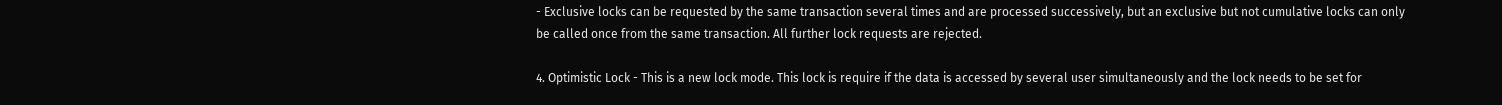- Exclusive locks can be requested by the same transaction several times and are processed successively, but an exclusive but not cumulative locks can only be called once from the same transaction. All further lock requests are rejected.

4. Optimistic Lock - This is a new lock mode. This lock is require if the data is accessed by several user simultaneously and the lock needs to be set for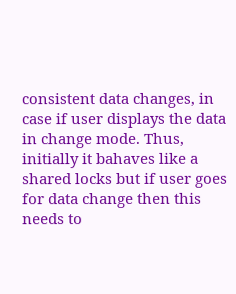consistent data changes, in case if user displays the data in change mode. Thus, initially it bahaves like a shared locks but if user goes for data change then this needs to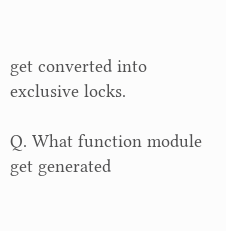get converted into exclusive locks.

Q. What function module get generated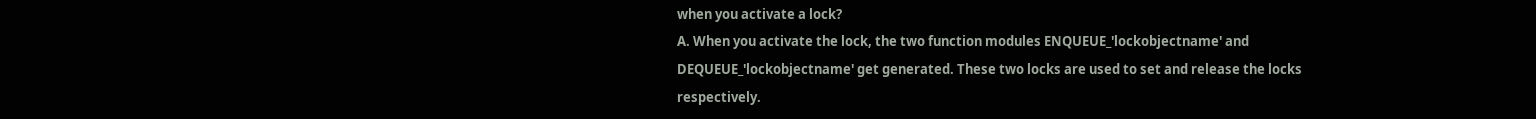when you activate a lock?
A. When you activate the lock, the two function modules ENQUEUE_'lockobjectname' and DEQUEUE_'lockobjectname' get generated. These two locks are used to set and release the locks respectively.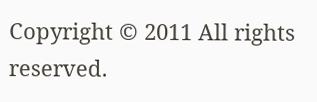Copyright © 2011 All rights reserved.